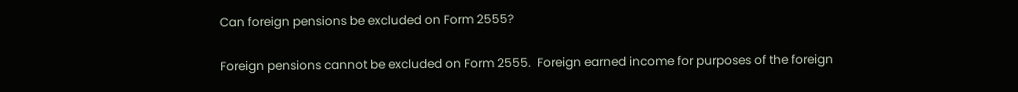Can foreign pensions be excluded on Form 2555?

Foreign pensions cannot be excluded on Form 2555.  Foreign earned income for purposes of the foreign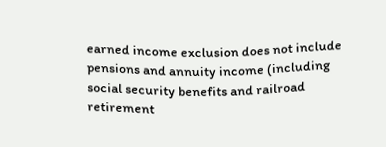earned income exclusion does not include pensions and annuity income (including social security benefits and railroad retirement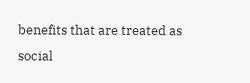benefits that are treated as social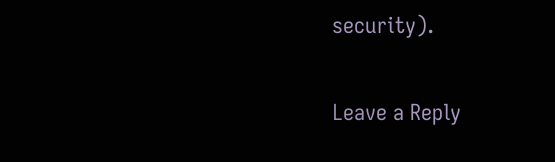security).

Leave a Reply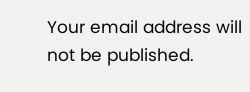Your email address will not be published.